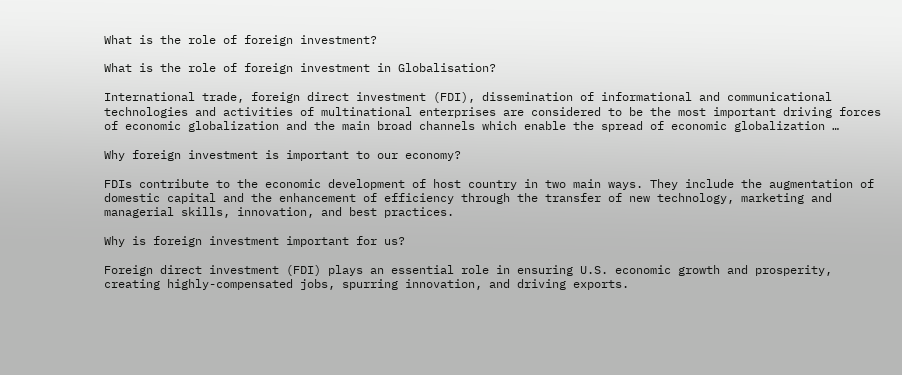What is the role of foreign investment?

What is the role of foreign investment in Globalisation?

International trade, foreign direct investment (FDI), dissemination of informational and communicational technologies and activities of multinational enterprises are considered to be the most important driving forces of economic globalization and the main broad channels which enable the spread of economic globalization …

Why foreign investment is important to our economy?

FDIs contribute to the economic development of host country in two main ways. They include the augmentation of domestic capital and the enhancement of efficiency through the transfer of new technology, marketing and managerial skills, innovation, and best practices.

Why is foreign investment important for us?

Foreign direct investment (FDI) plays an essential role in ensuring U.S. economic growth and prosperity, creating highly-compensated jobs, spurring innovation, and driving exports.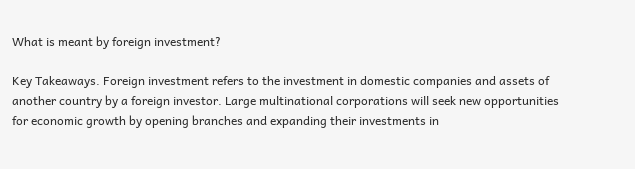What is meant by foreign investment?

Key Takeaways. Foreign investment refers to the investment in domestic companies and assets of another country by a foreign investor. Large multinational corporations will seek new opportunities for economic growth by opening branches and expanding their investments in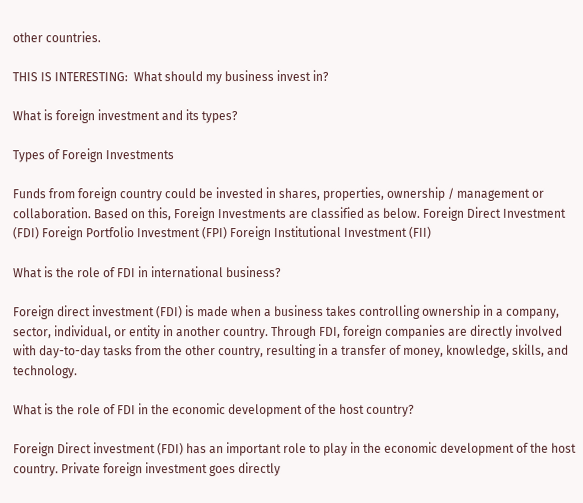other countries.

THIS IS INTERESTING:  What should my business invest in?

What is foreign investment and its types?

Types of Foreign Investments

Funds from foreign country could be invested in shares, properties, ownership / management or collaboration. Based on this, Foreign Investments are classified as below. Foreign Direct Investment (FDI) Foreign Portfolio Investment (FPI) Foreign Institutional Investment (FII)

What is the role of FDI in international business?

Foreign direct investment (FDI) is made when a business takes controlling ownership in a company, sector, individual, or entity in another country. Through FDI, foreign companies are directly involved with day-to-day tasks from the other country, resulting in a transfer of money, knowledge, skills, and technology.

What is the role of FDI in the economic development of the host country?

Foreign Direct investment (FDI) has an important role to play in the economic development of the host country. Private foreign investment goes directly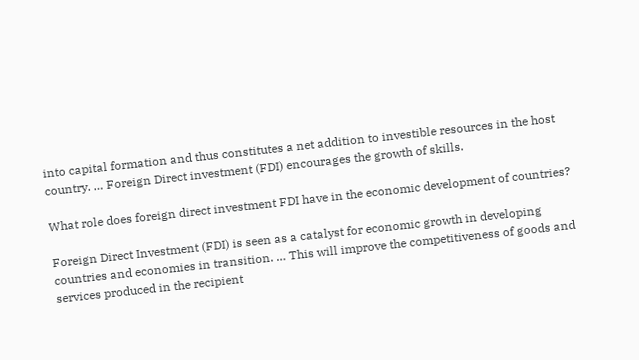into capital formation and thus constitutes a net addition to investible resources in the host country. … Foreign Direct investment (FDI) encourages the growth of skills.

What role does foreign direct investment FDI have in the economic development of countries?

Foreign Direct Investment (FDI) is seen as a catalyst for economic growth in developing countries and economies in transition. … This will improve the competitiveness of goods and services produced in the recipient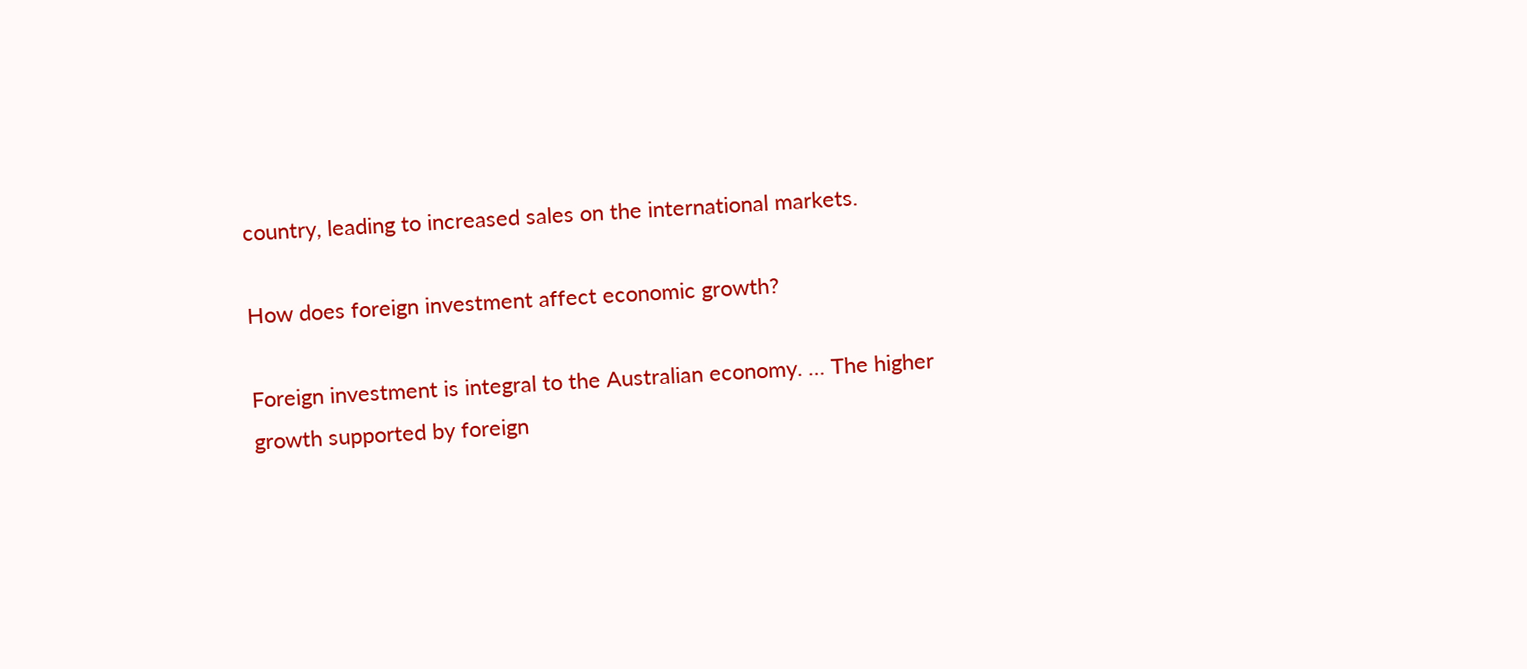country, leading to increased sales on the international markets.

How does foreign investment affect economic growth?

Foreign investment is integral to the Australian economy. … The higher growth supported by foreign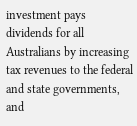investment pays dividends for all Australians by increasing tax revenues to the federal and state governments, and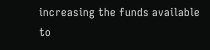increasing the funds available to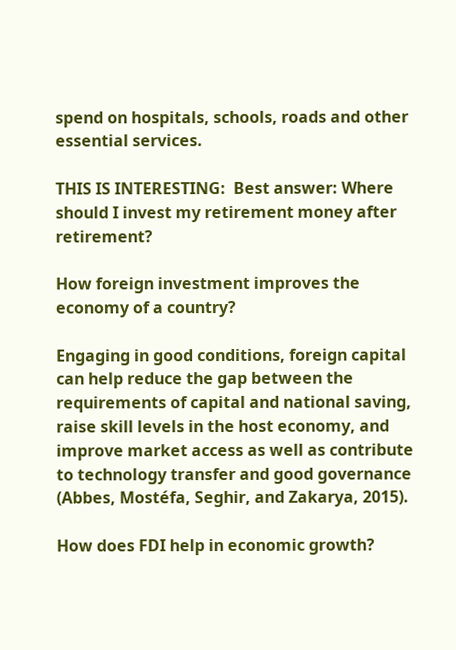spend on hospitals, schools, roads and other essential services.

THIS IS INTERESTING:  Best answer: Where should I invest my retirement money after retirement?

How foreign investment improves the economy of a country?

Engaging in good conditions, foreign capital can help reduce the gap between the requirements of capital and national saving, raise skill levels in the host economy, and improve market access as well as contribute to technology transfer and good governance (Abbes, Mostéfa, Seghir, and Zakarya, 2015).

How does FDI help in economic growth?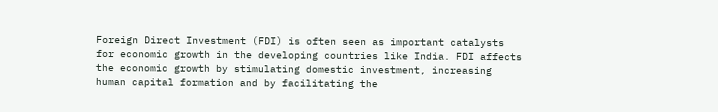Foreign Direct Investment (FDI) is often seen as important catalysts for economic growth in the developing countries like India. FDI affects the economic growth by stimulating domestic investment, increasing human capital formation and by facilitating the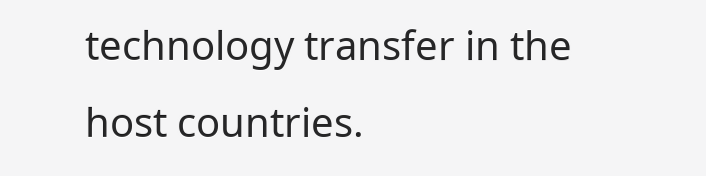technology transfer in the host countries.